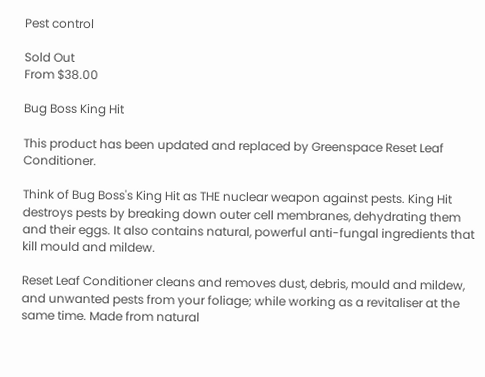Pest control

Sold Out
From $38.00

Bug Boss King Hit

This product has been updated and replaced by Greenspace Reset Leaf Conditioner.

Think of Bug Boss's King Hit as THE nuclear weapon against pests. King Hit destroys pests by breaking down outer cell membranes, dehydrating them and their eggs. It also contains natural, powerful anti-fungal ingredients that kill mould and mildew.

Reset Leaf Conditioner cleans and removes dust, debris, mould and mildew, and unwanted pests from your foliage; while working as a revitaliser at the same time. Made from natural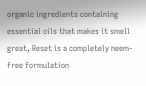organic ingredients containing essential oils that makes it smell great, Reset is a completely neem-free formulation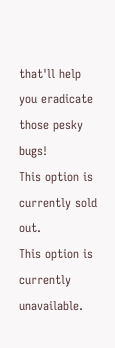that'll help you eradicate those pesky bugs!
This option is currently sold out.
This option is currently unavailable.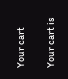Your cart

Your cart is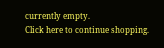currently empty.
Click here to continue shopping.